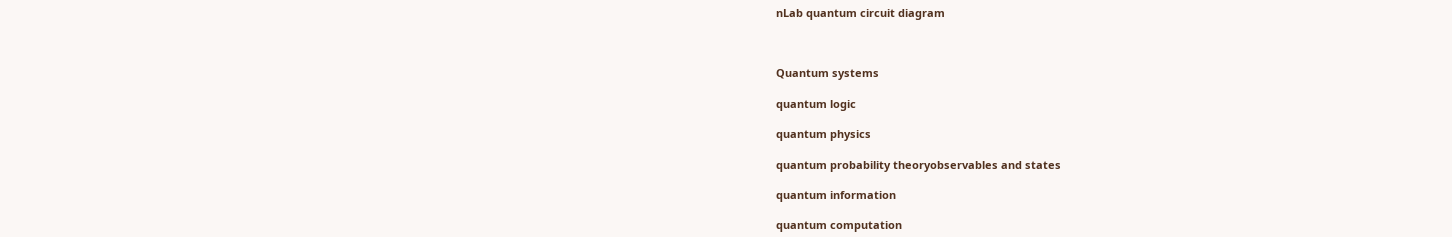nLab quantum circuit diagram



Quantum systems

quantum logic

quantum physics

quantum probability theoryobservables and states

quantum information

quantum computation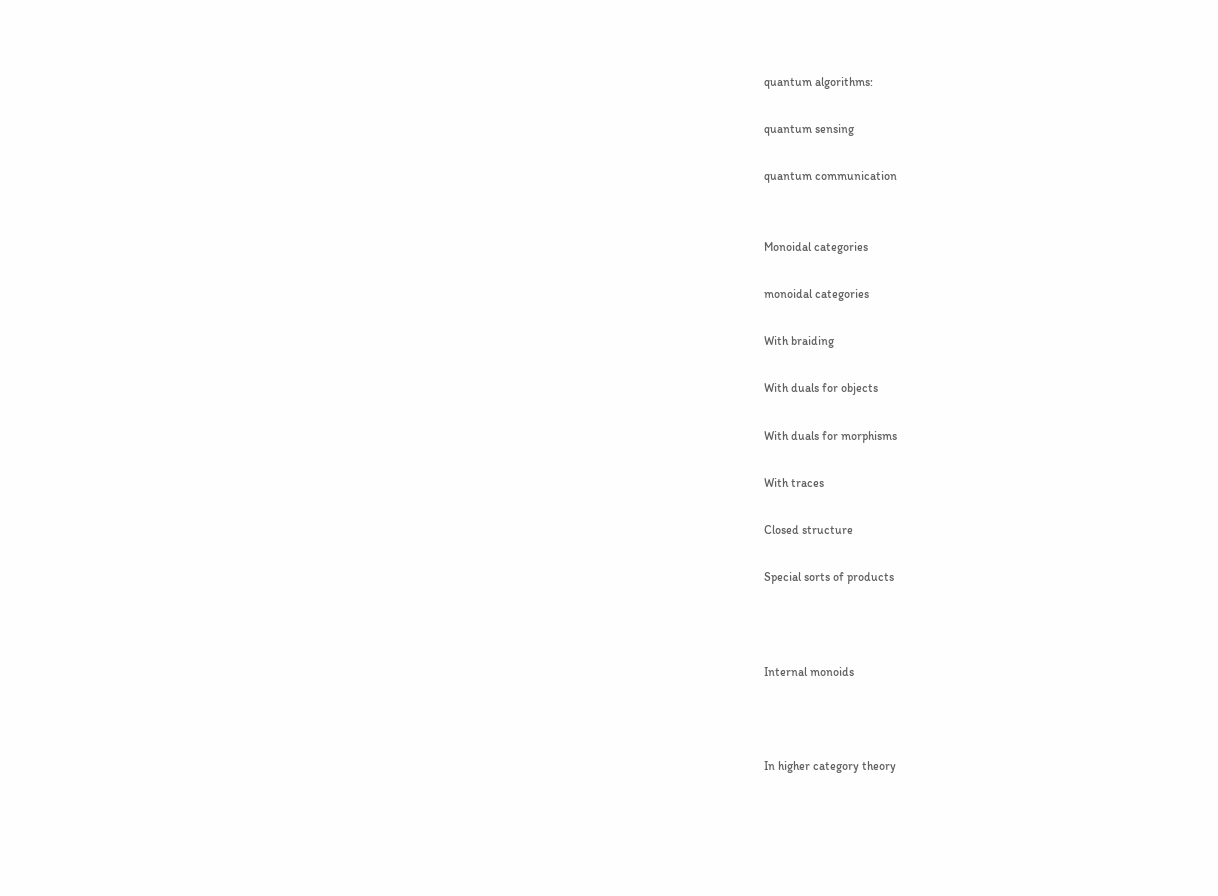quantum algorithms:

quantum sensing

quantum communication


Monoidal categories

monoidal categories

With braiding

With duals for objects

With duals for morphisms

With traces

Closed structure

Special sorts of products



Internal monoids



In higher category theory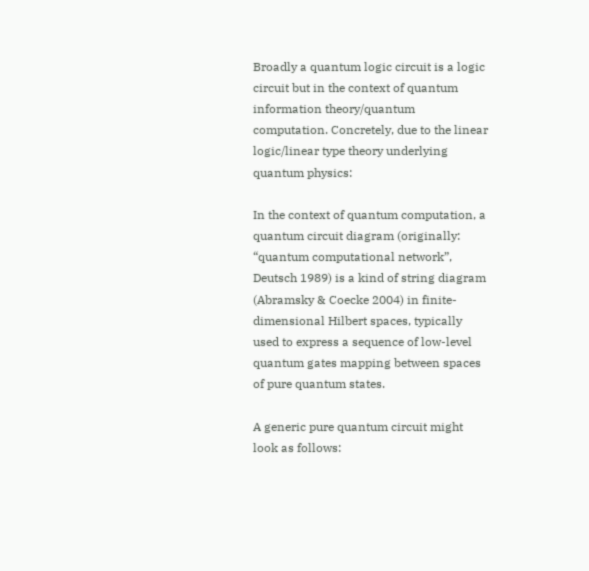Broadly a quantum logic circuit is a logic circuit but in the context of quantum information theory/quantum computation. Concretely, due to the linear logic/linear type theory underlying quantum physics:

In the context of quantum computation, a quantum circuit diagram (originally: “quantum computational network”, Deutsch 1989) is a kind of string diagram (Abramsky & Coecke 2004) in finite-dimensional Hilbert spaces, typically used to express a sequence of low-level quantum gates mapping between spaces of pure quantum states.

A generic pure quantum circuit might look as follows: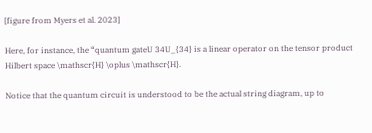[figure from Myers et al. 2023]

Here, for instance, the “quantum gateU 34U_{34} is a linear operator on the tensor product Hilbert space \mathscr{H} \oplus \mathscr{H}.

Notice that the quantum circuit is understood to be the actual string diagram, up to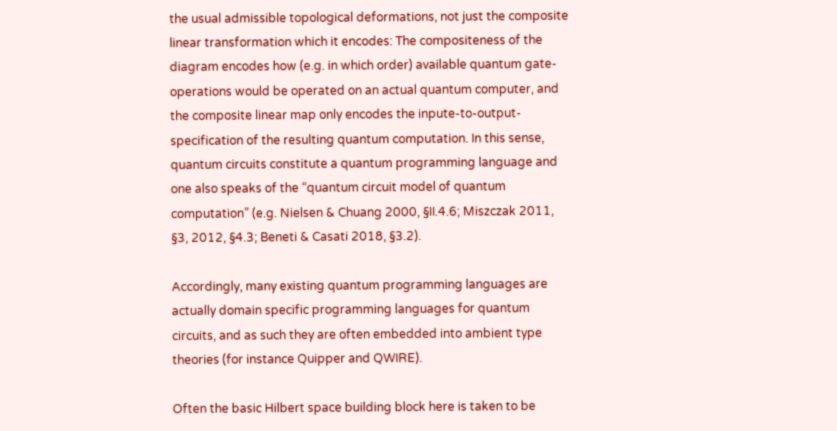the usual admissible topological deformations, not just the composite linear transformation which it encodes: The compositeness of the diagram encodes how (e.g. in which order) available quantum gate-operations would be operated on an actual quantum computer, and the composite linear map only encodes the inpute-to-output-specification of the resulting quantum computation. In this sense, quantum circuits constitute a quantum programming language and one also speaks of the “quantum circuit model of quantum computation” (e.g. Nielsen & Chuang 2000, §II.4.6; Miszczak 2011, §3, 2012, §4.3; Beneti & Casati 2018, §3.2).

Accordingly, many existing quantum programming languages are actually domain specific programming languages for quantum circuits, and as such they are often embedded into ambient type theories (for instance Quipper and QWIRE).

Often the basic Hilbert space building block here is taken to be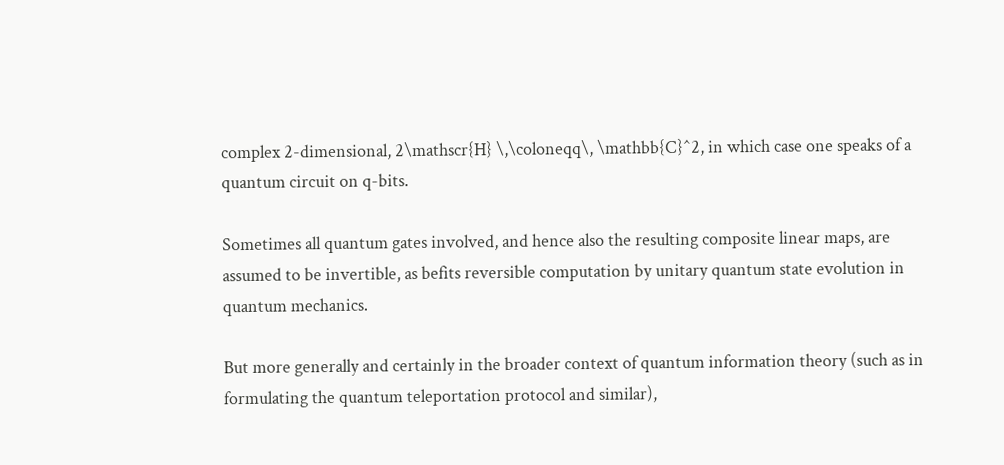complex 2-dimensional, 2\mathscr{H} \,\coloneqq\, \mathbb{C}^2, in which case one speaks of a quantum circuit on q-bits.

Sometimes all quantum gates involved, and hence also the resulting composite linear maps, are assumed to be invertible, as befits reversible computation by unitary quantum state evolution in quantum mechanics.

But more generally and certainly in the broader context of quantum information theory (such as in formulating the quantum teleportation protocol and similar),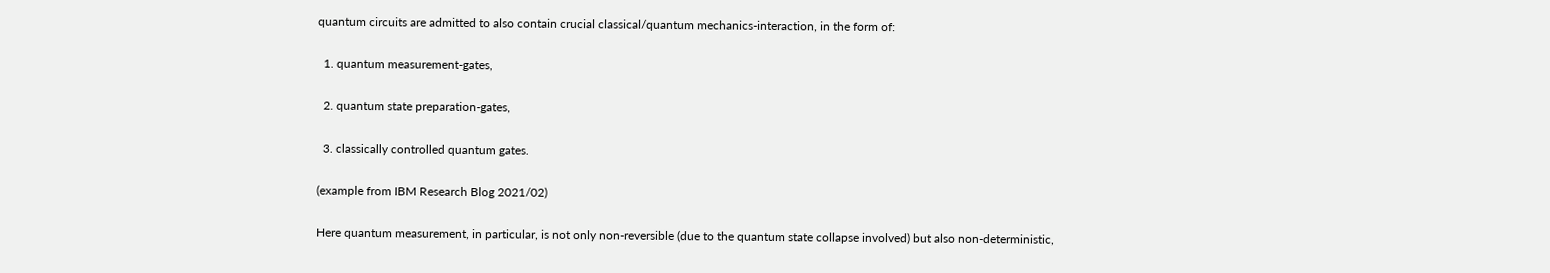quantum circuits are admitted to also contain crucial classical/quantum mechanics-interaction, in the form of:

  1. quantum measurement-gates,

  2. quantum state preparation-gates,

  3. classically controlled quantum gates.

(example from IBM Research Blog 2021/02)

Here quantum measurement, in particular, is not only non-reversible (due to the quantum state collapse involved) but also non-deterministic,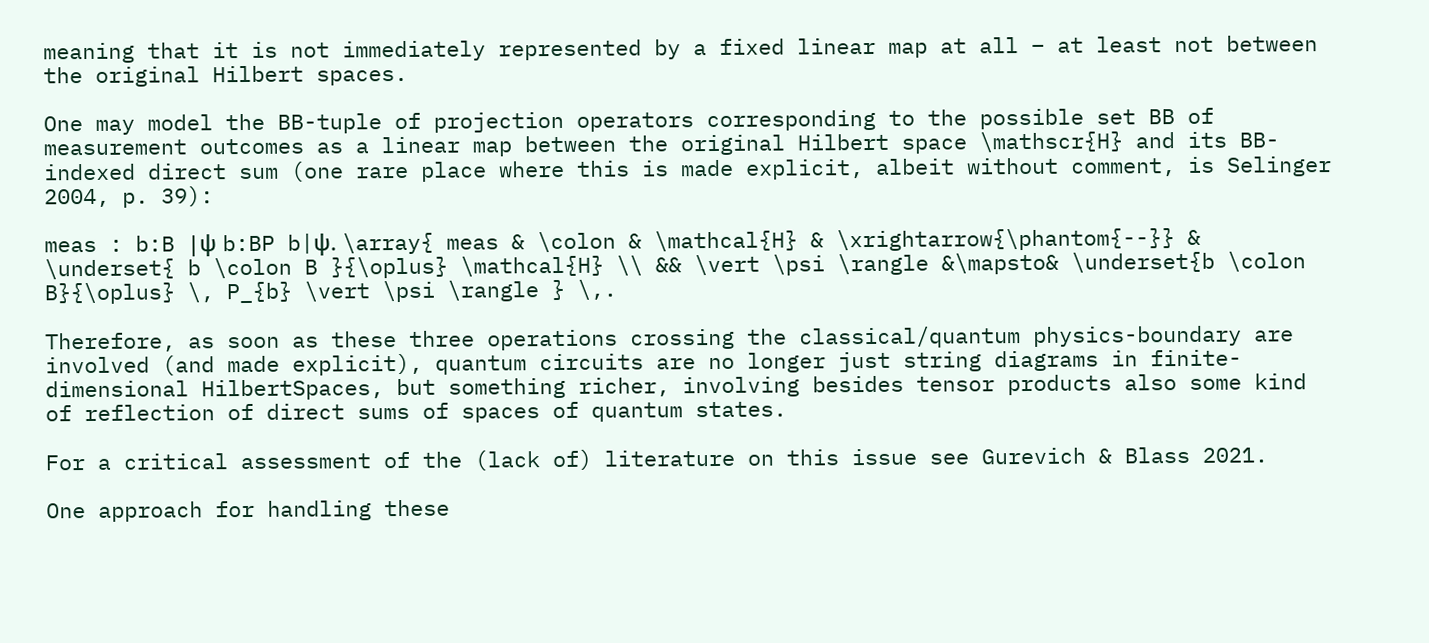meaning that it is not immediately represented by a fixed linear map at all – at least not between the original Hilbert spaces.

One may model the BB-tuple of projection operators corresponding to the possible set BB of measurement outcomes as a linear map between the original Hilbert space \mathscr{H} and its BB-indexed direct sum (one rare place where this is made explicit, albeit without comment, is Selinger 2004, p. 39):

meas : b:B |ψ b:BP b|ψ. \array{ meas & \colon & \mathcal{H} & \xrightarrow{\phantom{--}} & \underset{ b \colon B }{\oplus} \mathcal{H} \\ && \vert \psi \rangle &\mapsto& \underset{b \colon B}{\oplus} \, P_{b} \vert \psi \rangle } \,.

Therefore, as soon as these three operations crossing the classical/quantum physics-boundary are involved (and made explicit), quantum circuits are no longer just string diagrams in finite-dimensional HilbertSpaces, but something richer, involving besides tensor products also some kind of reflection of direct sums of spaces of quantum states.

For a critical assessment of the (lack of) literature on this issue see Gurevich & Blass 2021.

One approach for handling these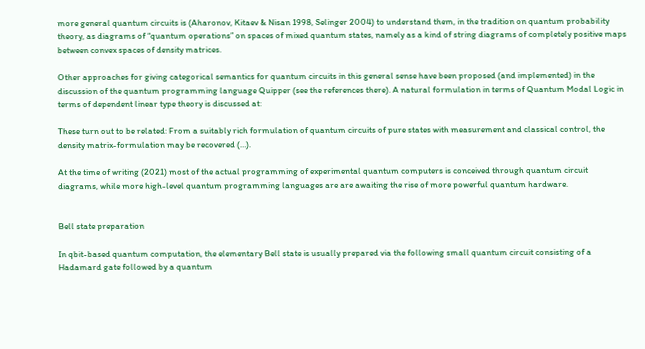more general quantum circuits is (Aharonov, Kitaev & Nisan 1998, Selinger 2004) to understand them, in the tradition on quantum probability theory, as diagrams of “quantum operations” on spaces of mixed quantum states, namely as a kind of string diagrams of completely positive maps between convex spaces of density matrices.

Other approaches for giving categorical semantics for quantum circuits in this general sense have been proposed (and implemented) in the discussion of the quantum programming language Quipper (see the references there). A natural formulation in terms of Quantum Modal Logic in terms of dependent linear type theory is discussed at:

These turn out to be related: From a suitably rich formulation of quantum circuits of pure states with measurement and classical control, the density matrix-formulation may be recovered (…).

At the time of writing (2021) most of the actual programming of experimental quantum computers is conceived through quantum circuit diagrams, while more high-level quantum programming languages are are awaiting the rise of more powerful quantum hardware.


Bell state preparation

In qbit-based quantum computation, the elementary Bell state is usually prepared via the following small quantum circuit consisting of a Hadamard gate followed by a quantum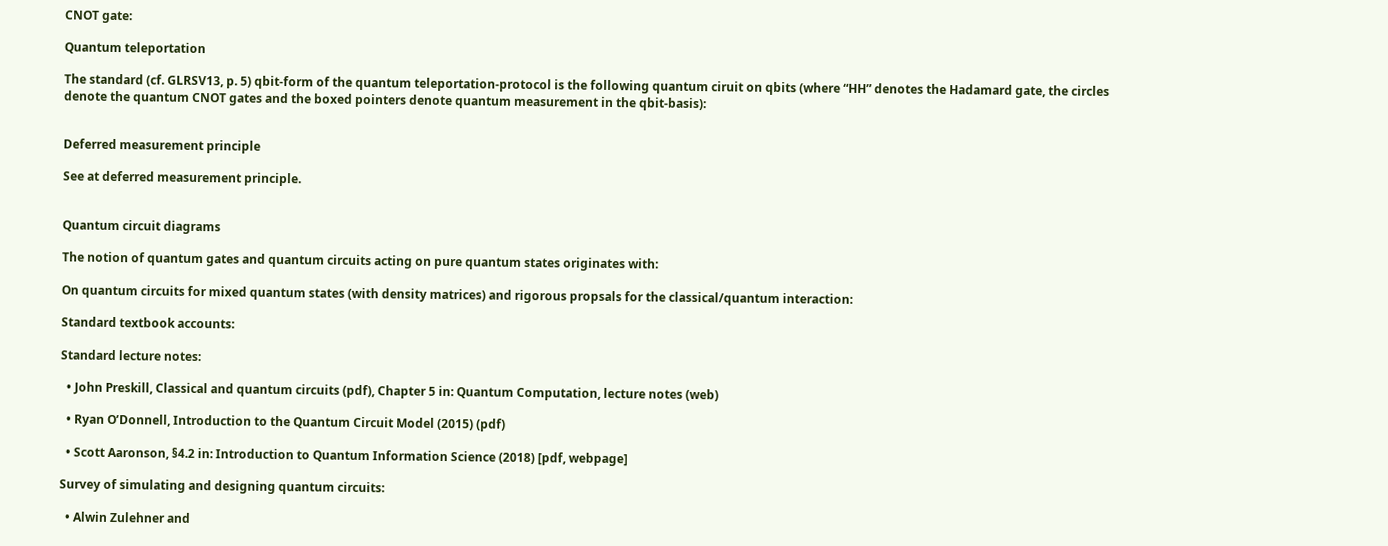CNOT gate:

Quantum teleportation

The standard (cf. GLRSV13, p. 5) qbit-form of the quantum teleportation-protocol is the following quantum ciruit on qbits (where “HH” denotes the Hadamard gate, the circles denote the quantum CNOT gates and the boxed pointers denote quantum measurement in the qbit-basis):


Deferred measurement principle

See at deferred measurement principle.


Quantum circuit diagrams

The notion of quantum gates and quantum circuits acting on pure quantum states originates with:

On quantum circuits for mixed quantum states (with density matrices) and rigorous propsals for the classical/quantum interaction:

Standard textbook accounts:

Standard lecture notes:

  • John Preskill, Classical and quantum circuits (pdf), Chapter 5 in: Quantum Computation, lecture notes (web)

  • Ryan O’Donnell, Introduction to the Quantum Circuit Model (2015) (pdf)

  • Scott Aaronson, §4.2 in: Introduction to Quantum Information Science (2018) [pdf, webpage]

Survey of simulating and designing quantum circuits:

  • Alwin Zulehner and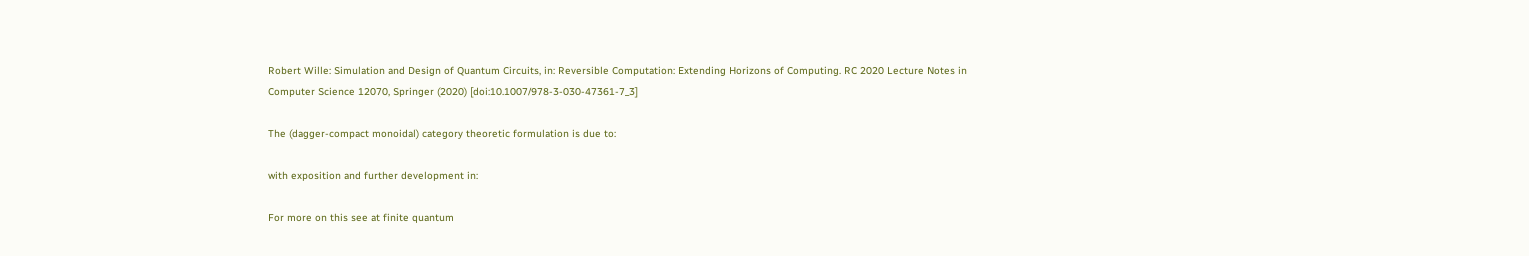Robert Wille: Simulation and Design of Quantum Circuits, in: Reversible Computation: Extending Horizons of Computing. RC 2020 Lecture Notes in Computer Science 12070, Springer (2020) [doi:10.1007/978-3-030-47361-7_3]

The (dagger-compact monoidal) category theoretic formulation is due to:

with exposition and further development in:

For more on this see at finite quantum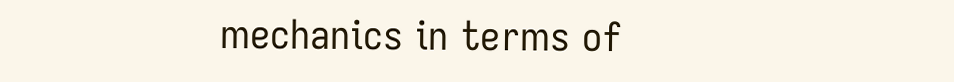mechanics in terms of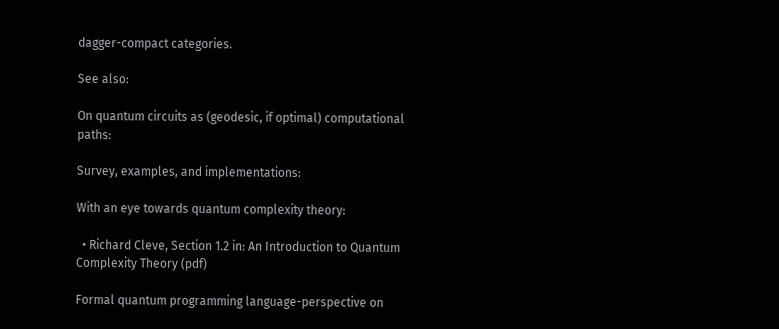dagger-compact categories.

See also:

On quantum circuits as (geodesic, if optimal) computational paths:

Survey, examples, and implementations:

With an eye towards quantum complexity theory:

  • Richard Cleve, Section 1.2 in: An Introduction to Quantum Complexity Theory (pdf)

Formal quantum programming language-perspective on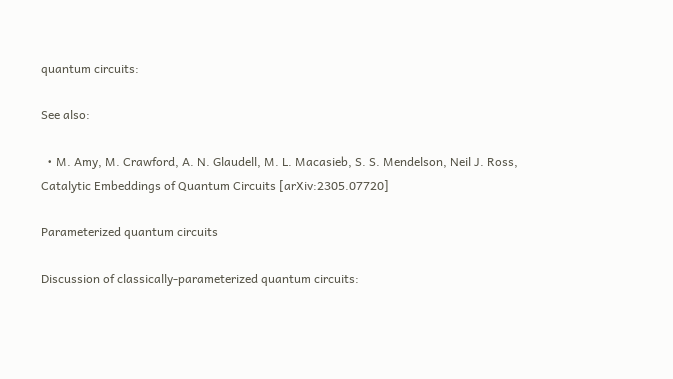quantum circuits:

See also:

  • M. Amy, M. Crawford, A. N. Glaudell, M. L. Macasieb, S. S. Mendelson, Neil J. Ross, Catalytic Embeddings of Quantum Circuits [arXiv:2305.07720]

Parameterized quantum circuits

Discussion of classically-parameterized quantum circuits: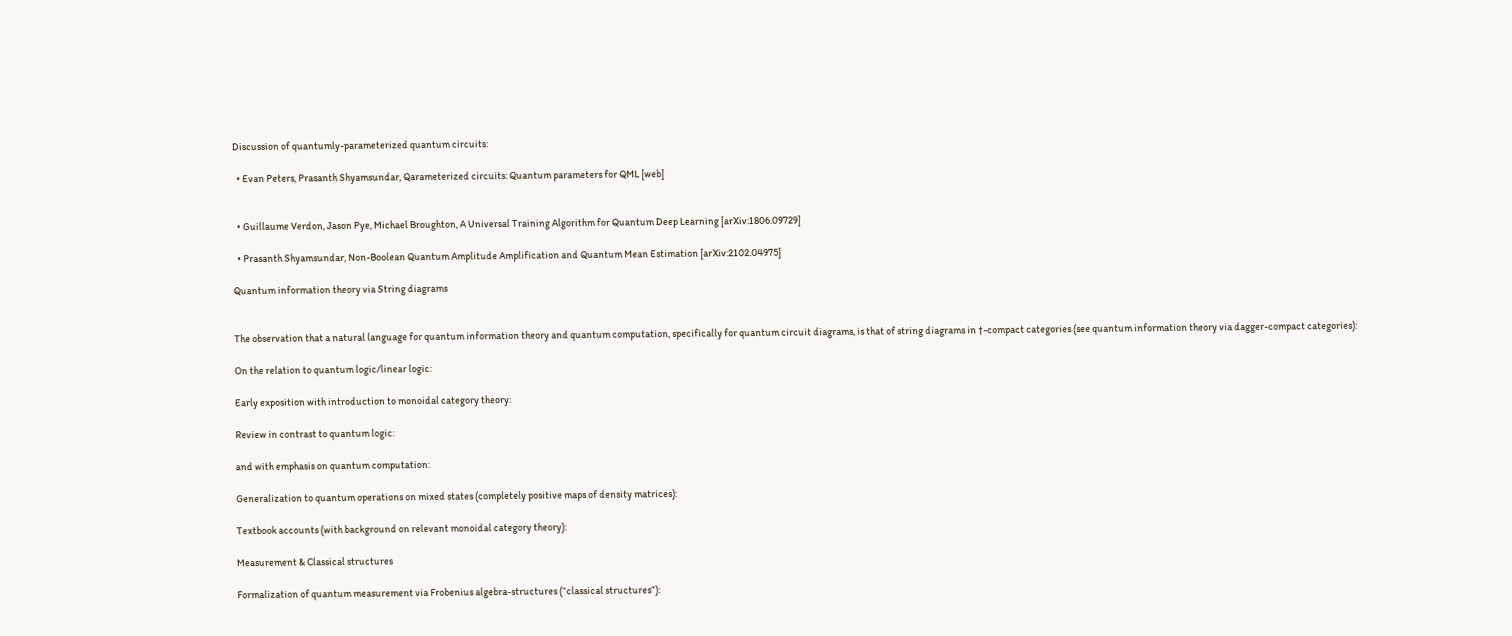Discussion of quantumly-parameterized quantum circuits:

  • Evan Peters, Prasanth Shyamsundar, Qarameterized circuits: Quantum parameters for QML [web]


  • Guillaume Verdon, Jason Pye, Michael Broughton, A Universal Training Algorithm for Quantum Deep Learning [arXiv:1806.09729]

  • Prasanth Shyamsundar, Non-Boolean Quantum Amplitude Amplification and Quantum Mean Estimation [arXiv:2102.04975]

Quantum information theory via String diagrams


The observation that a natural language for quantum information theory and quantum computation, specifically for quantum circuit diagrams, is that of string diagrams in †-compact categories (see quantum information theory via dagger-compact categories):

On the relation to quantum logic/linear logic:

Early exposition with introduction to monoidal category theory:

Review in contrast to quantum logic:

and with emphasis on quantum computation:

Generalization to quantum operations on mixed states (completely positive maps of density matrices):

Textbook accounts (with background on relevant monoidal category theory):

Measurement & Classical structures

Formalization of quantum measurement via Frobenius algebra-structures (“classical structures”):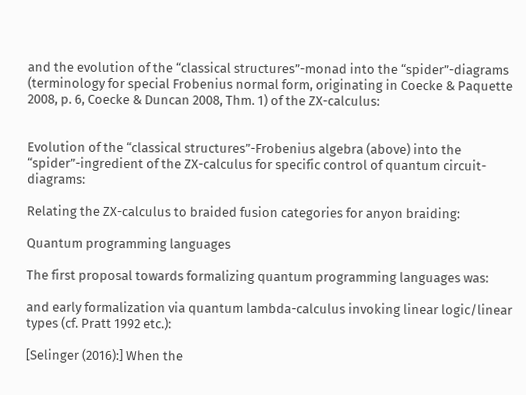and the evolution of the “classical structures”-monad into the “spider”-diagrams (terminology for special Frobenius normal form, originating in Coecke & Paquette 2008, p. 6, Coecke & Duncan 2008, Thm. 1) of the ZX-calculus:


Evolution of the “classical structures”-Frobenius algebra (above) into the “spider”-ingredient of the ZX-calculus for specific control of quantum circuit-diagrams:

Relating the ZX-calculus to braided fusion categories for anyon braiding:

Quantum programming languages

The first proposal towards formalizing quantum programming languages was:

and early formalization via quantum lambda-calculus invoking linear logic/linear types (cf. Pratt 1992 etc.):

[Selinger (2016):] When the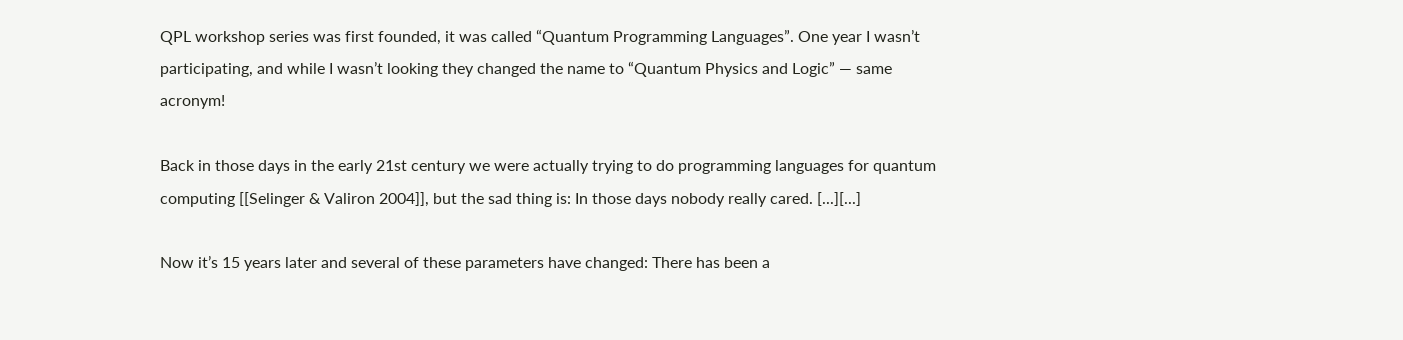QPL workshop series was first founded, it was called “Quantum Programming Languages”. One year I wasn’t participating, and while I wasn’t looking they changed the name to “Quantum Physics and Logic” — same acronym!

Back in those days in the early 21st century we were actually trying to do programming languages for quantum computing [[Selinger & Valiron 2004]], but the sad thing is: In those days nobody really cared. [...][...]

Now it’s 15 years later and several of these parameters have changed: There has been a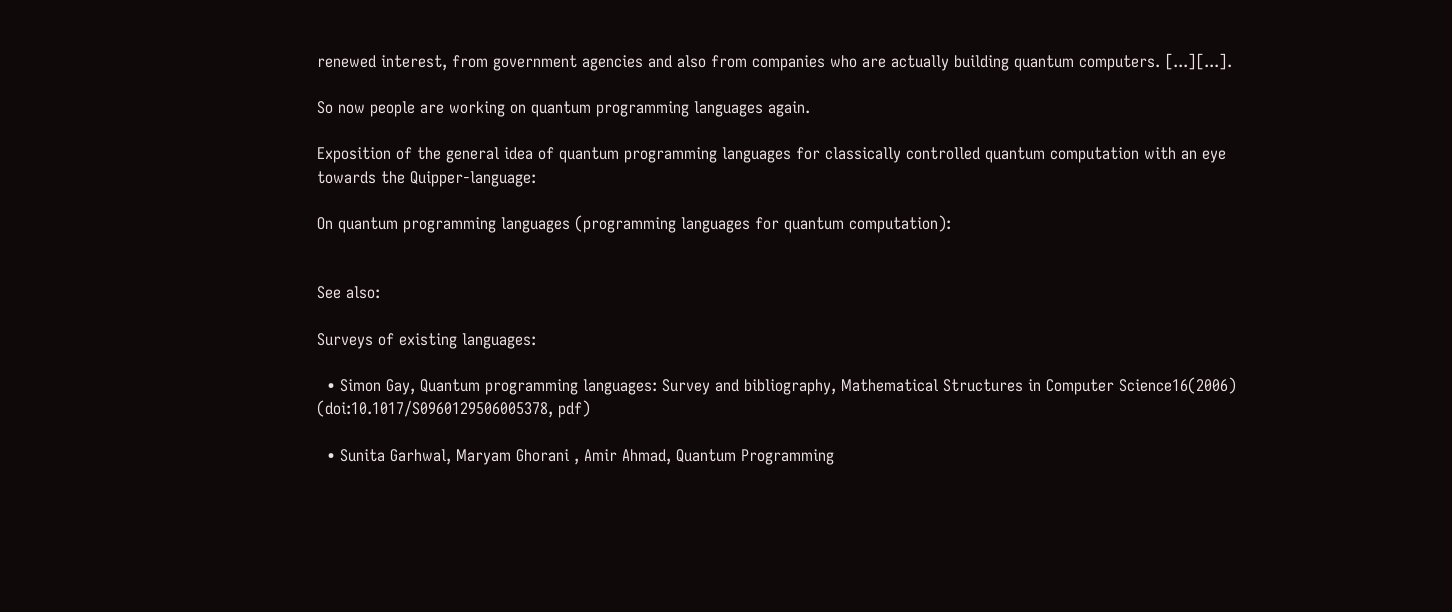renewed interest, from government agencies and also from companies who are actually building quantum computers. [...][...].

So now people are working on quantum programming languages again.

Exposition of the general idea of quantum programming languages for classically controlled quantum computation with an eye towards the Quipper-language:

On quantum programming languages (programming languages for quantum computation):


See also:

Surveys of existing languages:

  • Simon Gay, Quantum programming languages: Survey and bibliography, Mathematical Structures in Computer Science16(2006) (doi:10.1017/S0960129506005378, pdf)

  • Sunita Garhwal, Maryam Ghorani , Amir Ahmad, Quantum Programming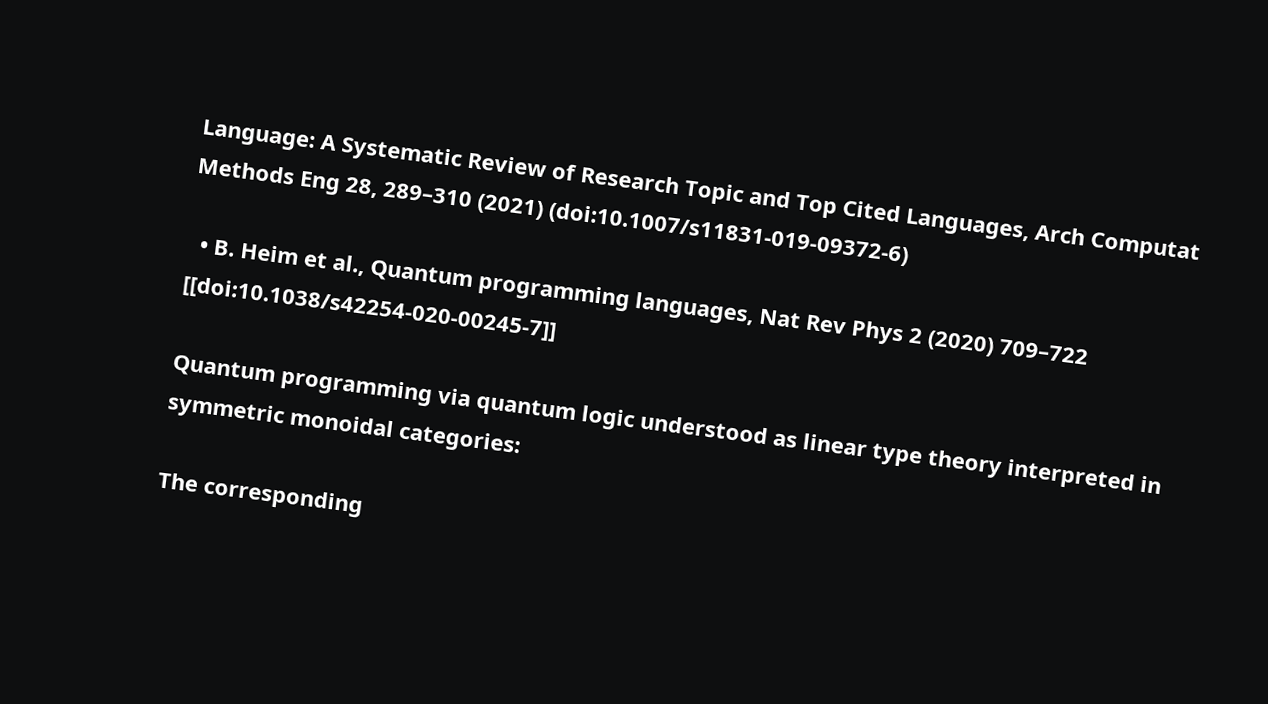Language: A Systematic Review of Research Topic and Top Cited Languages, Arch Computat Methods Eng 28, 289–310 (2021) (doi:10.1007/s11831-019-09372-6)

  • B. Heim et al., Quantum programming languages, Nat Rev Phys 2 (2020) 709–722 [[doi:10.1038/s42254-020-00245-7]]

Quantum programming via quantum logic understood as linear type theory interpreted in symmetric monoidal categories:

The corresponding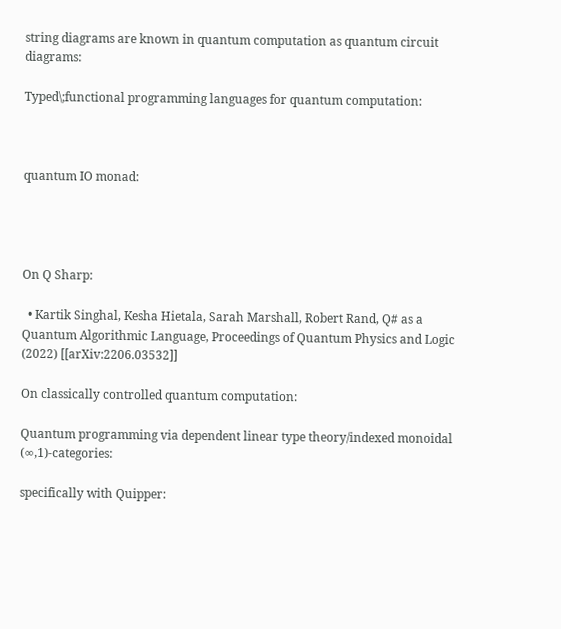string diagrams are known in quantum computation as quantum circuit diagrams:

Typed\;functional programming languages for quantum computation:



quantum IO monad:




On Q Sharp:

  • Kartik Singhal, Kesha Hietala, Sarah Marshall, Robert Rand, Q# as a Quantum Algorithmic Language, Proceedings of Quantum Physics and Logic (2022) [[arXiv:2206.03532]]

On classically controlled quantum computation:

Quantum programming via dependent linear type theory/indexed monoidal (∞,1)-categories:

specifically with Quipper: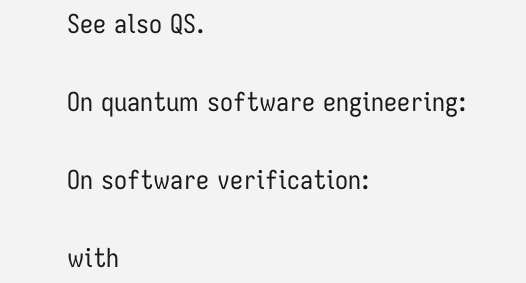See also QS.

On quantum software engineering:

On software verification:

with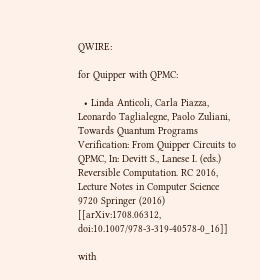QWIRE:

for Quipper with QPMC:

  • Linda Anticoli, Carla Piazza, Leonardo Taglialegne, Paolo Zuliani, Towards Quantum Programs Verification: From Quipper Circuits to QPMC, In: Devitt S., Lanese I. (eds.) Reversible Computation. RC 2016, Lecture Notes in Computer Science 9720 Springer (2016) [[arXiv:1708.06312, doi:10.1007/978-3-319-40578-0_16]]

with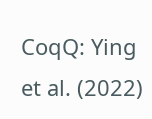CoqQ: Ying et al. (2022)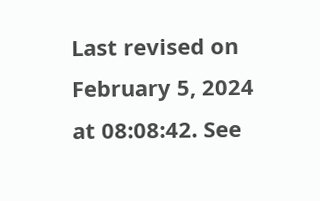Last revised on February 5, 2024 at 08:08:42. See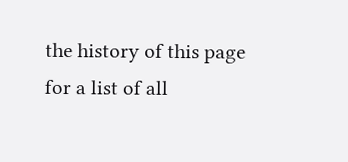the history of this page for a list of all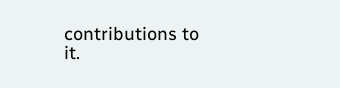contributions to it.